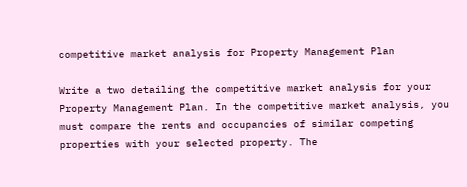competitive market analysis for Property Management Plan

Write a two detailing the competitive market analysis for your Property Management Plan. In the competitive market analysis, you must compare the rents and occupancies of similar competing properties with your selected property. The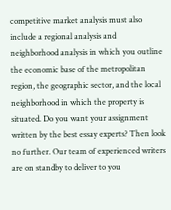competitive market analysis must also include a regional analysis and neighborhood analysis in which you outline the economic base of the metropolitan region, the geographic sector, and the local neighborhood in which the property is situated. Do you want your assignment written by the best essay experts? Then look no further. Our team of experienced writers are on standby to deliver to you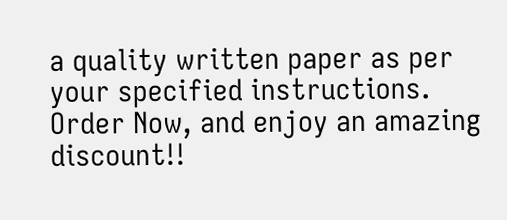a quality written paper as per your specified instructions. Order Now, and enjoy an amazing discount!!